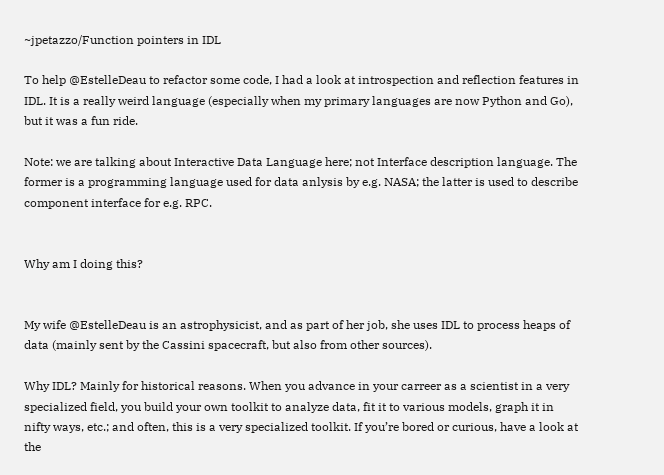~jpetazzo/Function pointers in IDL

To help @EstelleDeau to refactor some code, I had a look at introspection and reflection features in IDL. It is a really weird language (especially when my primary languages are now Python and Go), but it was a fun ride.

Note: we are talking about Interactive Data Language here; not Interface description language. The former is a programming language used for data anlysis by e.g. NASA; the latter is used to describe component interface for e.g. RPC.


Why am I doing this?


My wife @EstelleDeau is an astrophysicist, and as part of her job, she uses IDL to process heaps of data (mainly sent by the Cassini spacecraft, but also from other sources).

Why IDL? Mainly for historical reasons. When you advance in your carreer as a scientist in a very specialized field, you build your own toolkit to analyze data, fit it to various models, graph it in nifty ways, etc.; and often, this is a very specialized toolkit. If you’re bored or curious, have a look at the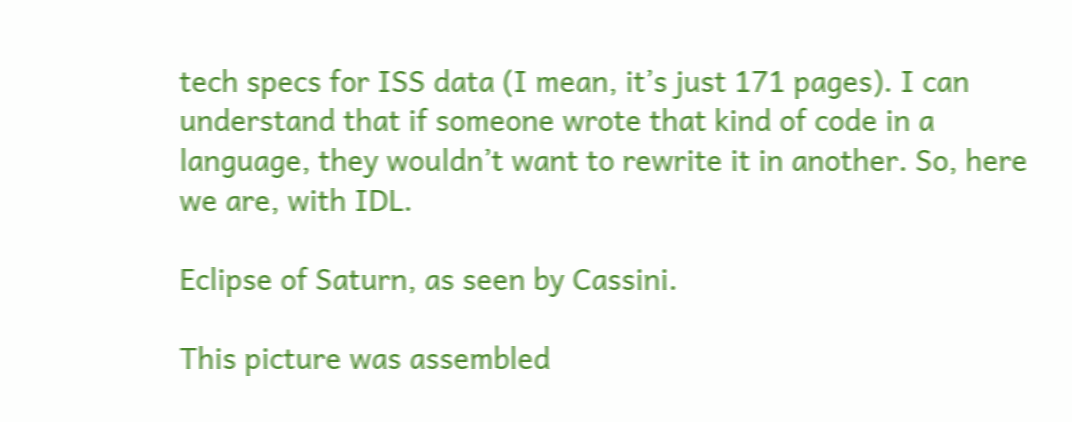tech specs for ISS data (I mean, it’s just 171 pages). I can understand that if someone wrote that kind of code in a language, they wouldn’t want to rewrite it in another. So, here we are, with IDL.

Eclipse of Saturn, as seen by Cassini.

This picture was assembled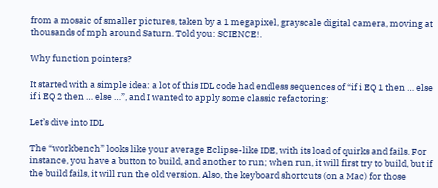from a mosaic of smaller pictures, taken by a 1 megapixel, grayscale digital camera, moving at thousands of mph around Saturn. Told you: SCIENCE!.

Why function pointers?

It started with a simple idea: a lot of this IDL code had endless sequences of “if i EQ 1 then … else if i EQ 2 then … else …”, and I wanted to apply some classic refactoring:

Let’s dive into IDL

The “workbench” looks like your average Eclipse-like IDE, with its load of quirks and fails. For instance, you have a button to build, and another to run; when run, it will first try to build, but if the build fails, it will run the old version. Also, the keyboard shortcuts (on a Mac) for those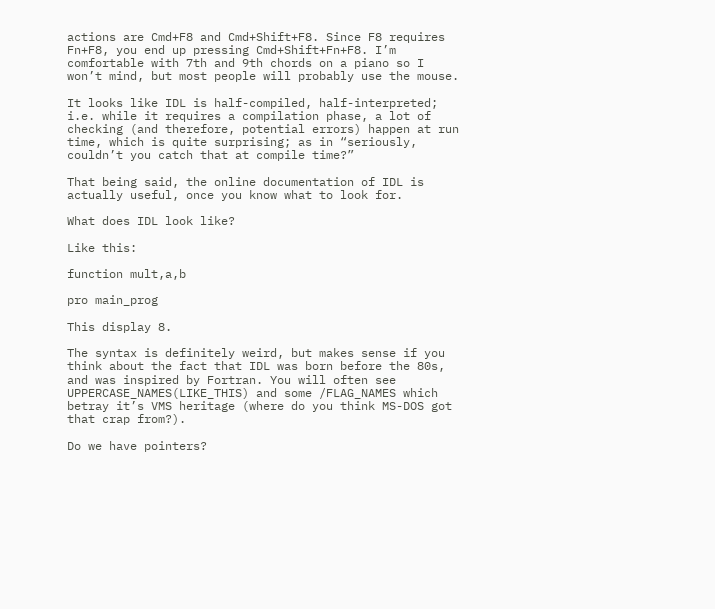actions are Cmd+F8 and Cmd+Shift+F8. Since F8 requires Fn+F8, you end up pressing Cmd+Shift+Fn+F8. I’m comfortable with 7th and 9th chords on a piano so I won’t mind, but most people will probably use the mouse.

It looks like IDL is half-compiled, half-interpreted; i.e. while it requires a compilation phase, a lot of checking (and therefore, potential errors) happen at run time, which is quite surprising; as in “seriously, couldn’t you catch that at compile time?”

That being said, the online documentation of IDL is actually useful, once you know what to look for.

What does IDL look like?

Like this:

function mult,a,b

pro main_prog

This display 8.

The syntax is definitely weird, but makes sense if you think about the fact that IDL was born before the 80s, and was inspired by Fortran. You will often see UPPERCASE_NAMES(LIKE_THIS) and some /FLAG_NAMES which betray it’s VMS heritage (where do you think MS-DOS got that crap from?).

Do we have pointers?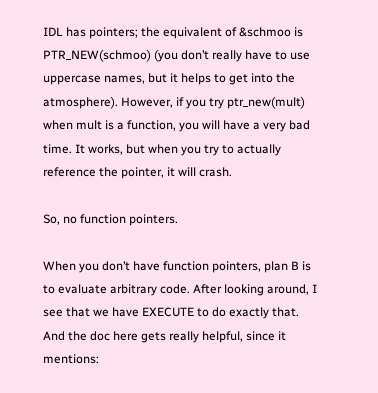IDL has pointers; the equivalent of &schmoo is PTR_NEW(schmoo) (you don’t really have to use uppercase names, but it helps to get into the atmosphere). However, if you try ptr_new(mult) when mult is a function, you will have a very bad time. It works, but when you try to actually reference the pointer, it will crash.

So, no function pointers.

When you don’t have function pointers, plan B is to evaluate arbitrary code. After looking around, I see that we have EXECUTE to do exactly that. And the doc here gets really helpful, since it mentions: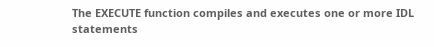The EXECUTE function compiles and executes one or more IDL statements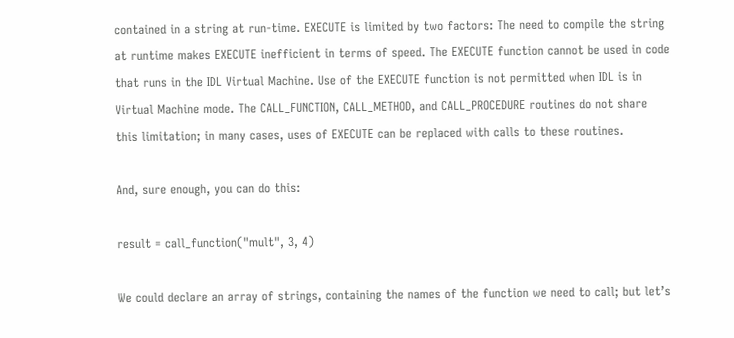contained in a string at run-time. EXECUTE is limited by two factors: The need to compile the string at runtime makes EXECUTE inefficient in terms of speed. The EXECUTE function cannot be used in code that runs in the IDL Virtual Machine. Use of the EXECUTE function is not permitted when IDL is in Virtual Machine mode. The CALL_FUNCTION, CALL_METHOD, and CALL_PROCEDURE routines do not share this limitation; in many cases, uses of EXECUTE can be replaced with calls to these routines.

And, sure enough, you can do this:

result = call_function("mult", 3, 4)

We could declare an array of strings, containing the names of the function we need to call; but let’s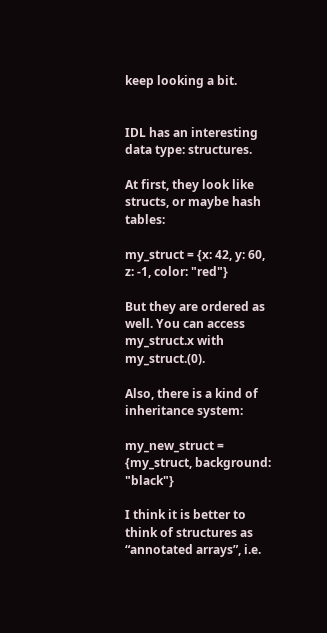keep looking a bit.


IDL has an interesting data type: structures.

At first, they look like structs, or maybe hash tables:

my_struct = {x: 42, y: 60, z: -1, color: "red"}

But they are ordered as well. You can access my_struct.x with my_struct.(0).

Also, there is a kind of inheritance system:

my_new_struct = {my_struct, background: "black"}

I think it is better to think of structures as “annotated arrays”, i.e.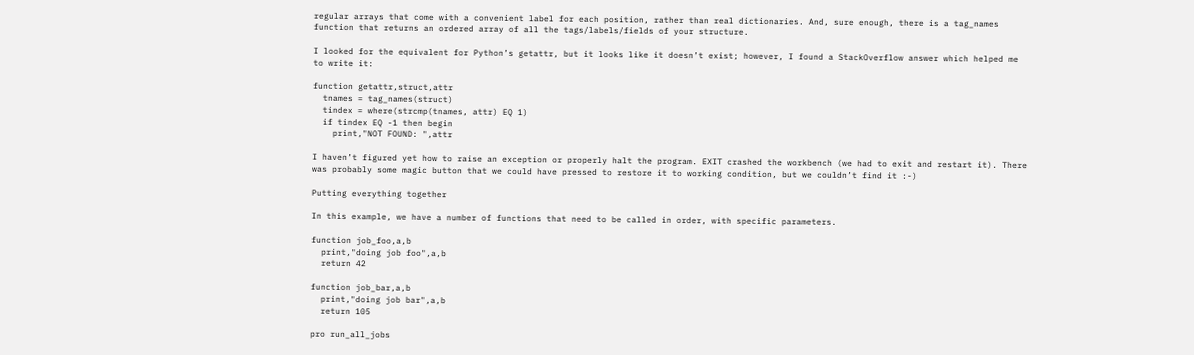regular arrays that come with a convenient label for each position, rather than real dictionaries. And, sure enough, there is a tag_names function that returns an ordered array of all the tags/labels/fields of your structure.

I looked for the equivalent for Python’s getattr, but it looks like it doesn’t exist; however, I found a StackOverflow answer which helped me to write it:

function getattr,struct,attr
  tnames = tag_names(struct)
  tindex = where(strcmp(tnames, attr) EQ 1)
  if tindex EQ -1 then begin
    print,"NOT FOUND: ",attr

I haven’t figured yet how to raise an exception or properly halt the program. EXIT crashed the workbench (we had to exit and restart it). There was probably some magic button that we could have pressed to restore it to working condition, but we couldn’t find it :-)

Putting everything together

In this example, we have a number of functions that need to be called in order, with specific parameters.

function job_foo,a,b
  print,"doing job foo",a,b
  return 42

function job_bar,a,b
  print,"doing job bar",a,b
  return 105

pro run_all_jobs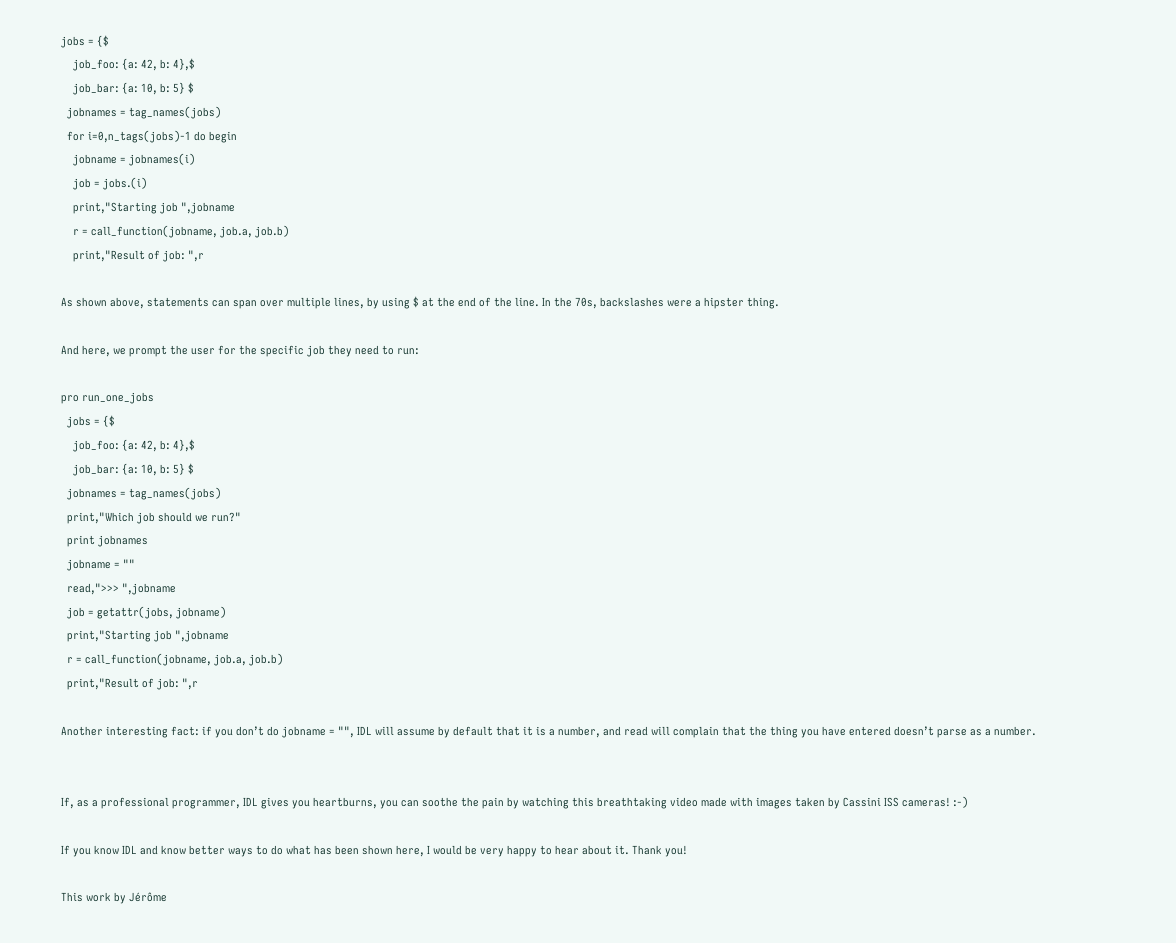jobs = {$
    job_foo: {a: 42, b: 4},$
    job_bar: {a: 10, b: 5} $
  jobnames = tag_names(jobs)
  for i=0,n_tags(jobs)-1 do begin
    jobname = jobnames(i)
    job = jobs.(i)
    print,"Starting job ",jobname
    r = call_function(jobname, job.a, job.b)
    print,"Result of job: ",r

As shown above, statements can span over multiple lines, by using $ at the end of the line. In the 70s, backslashes were a hipster thing.

And here, we prompt the user for the specific job they need to run:

pro run_one_jobs
  jobs = {$
    job_foo: {a: 42, b: 4},$
    job_bar: {a: 10, b: 5} $
  jobnames = tag_names(jobs)
  print,"Which job should we run?"
  print jobnames
  jobname = ""
  read,">>> ",jobname
  job = getattr(jobs, jobname)
  print,"Starting job ",jobname
  r = call_function(jobname, job.a, job.b)
  print,"Result of job: ",r

Another interesting fact: if you don’t do jobname = "", IDL will assume by default that it is a number, and read will complain that the thing you have entered doesn’t parse as a number.


If, as a professional programmer, IDL gives you heartburns, you can soothe the pain by watching this breathtaking video made with images taken by Cassini ISS cameras! :-)

If you know IDL and know better ways to do what has been shown here, I would be very happy to hear about it. Thank you!

This work by Jérôme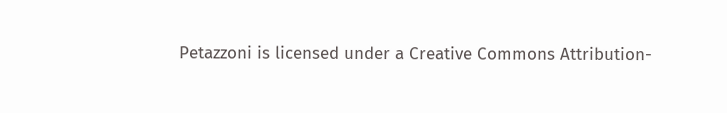Petazzoni is licensed under a Creative Commons Attribution-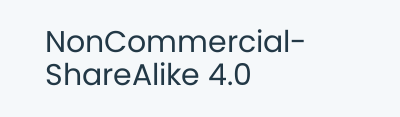NonCommercial-ShareAlike 4.0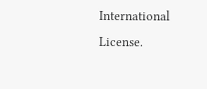International License.